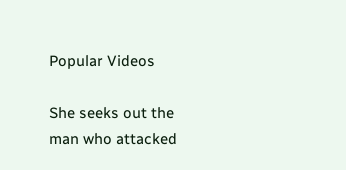Popular Videos

She seeks out the man who attacked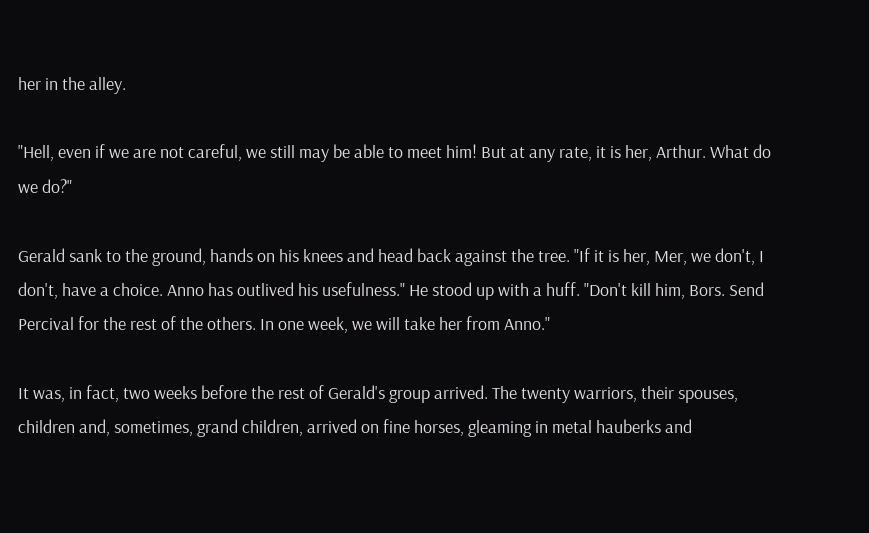her in the alley.

"Hell, even if we are not careful, we still may be able to meet him! But at any rate, it is her, Arthur. What do we do?"

Gerald sank to the ground, hands on his knees and head back against the tree. "If it is her, Mer, we don't, I don't, have a choice. Anno has outlived his usefulness." He stood up with a huff. "Don't kill him, Bors. Send Percival for the rest of the others. In one week, we will take her from Anno."

It was, in fact, two weeks before the rest of Gerald's group arrived. The twenty warriors, their spouses, children and, sometimes, grand children, arrived on fine horses, gleaming in metal hauberks and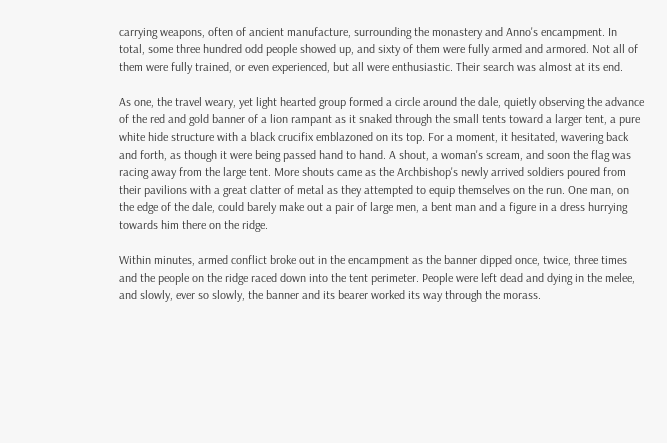carrying weapons, often of ancient manufacture, surrounding the monastery and Anno's encampment. In total, some three hundred odd people showed up, and sixty of them were fully armed and armored. Not all of them were fully trained, or even experienced, but all were enthusiastic. Their search was almost at its end.

As one, the travel weary, yet light hearted group formed a circle around the dale, quietly observing the advance of the red and gold banner of a lion rampant as it snaked through the small tents toward a larger tent, a pure white hide structure with a black crucifix emblazoned on its top. For a moment, it hesitated, wavering back and forth, as though it were being passed hand to hand. A shout, a woman's scream, and soon the flag was racing away from the large tent. More shouts came as the Archbishop's newly arrived soldiers poured from their pavilions with a great clatter of metal as they attempted to equip themselves on the run. One man, on the edge of the dale, could barely make out a pair of large men, a bent man and a figure in a dress hurrying towards him there on the ridge.

Within minutes, armed conflict broke out in the encampment as the banner dipped once, twice, three times and the people on the ridge raced down into the tent perimeter. People were left dead and dying in the melee, and slowly, ever so slowly, the banner and its bearer worked its way through the morass.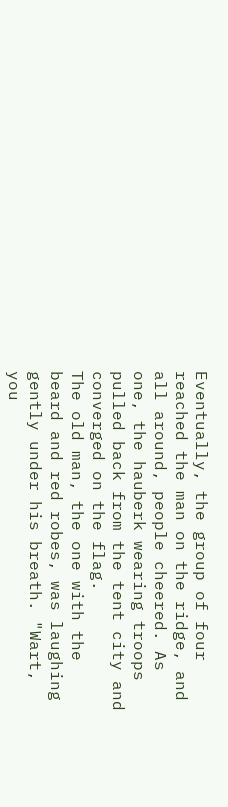Eventually, the group of four reached the man on the ridge, and all around, people cheered. As one, the hauberk wearing troops pulled back from the tent city and converged on the flag.
The old man, the one with the beard and red robes, was laughing gently under his breath. "Wart, you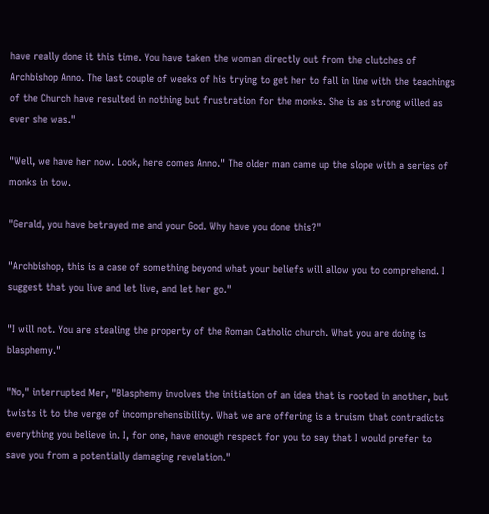have really done it this time. You have taken the woman directly out from the clutches of Archbishop Anno. The last couple of weeks of his trying to get her to fall in line with the teachings of the Church have resulted in nothing but frustration for the monks. She is as strong willed as ever she was."

"Well, we have her now. Look, here comes Anno." The older man came up the slope with a series of monks in tow.

"Gerald, you have betrayed me and your God. Why have you done this?"

"Archbishop, this is a case of something beyond what your beliefs will allow you to comprehend. I suggest that you live and let live, and let her go."

"I will not. You are stealing the property of the Roman Catholic church. What you are doing is blasphemy."

"No," interrupted Mer, "Blasphemy involves the initiation of an idea that is rooted in another, but twists it to the verge of incomprehensibility. What we are offering is a truism that contradicts everything you believe in. I, for one, have enough respect for you to say that I would prefer to save you from a potentially damaging revelation."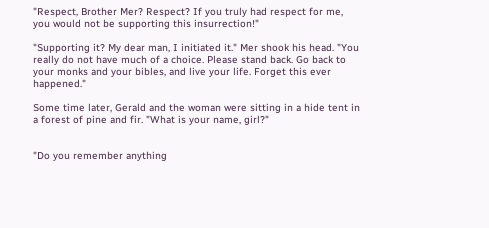"Respect, Brother Mer? Respect? If you truly had respect for me, you would not be supporting this insurrection!"

"Supporting it? My dear man, I initiated it." Mer shook his head. "You really do not have much of a choice. Please stand back. Go back to your monks and your bibles, and live your life. Forget this ever happened."

Some time later, Gerald and the woman were sitting in a hide tent in a forest of pine and fir. "What is your name, girl?"


"Do you remember anything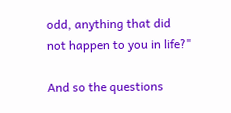odd, anything that did not happen to you in life?"

And so the questions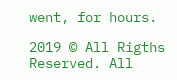went, for hours.

2019 © All Rigths Reserved. All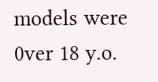models were 0ver 18 y.o.